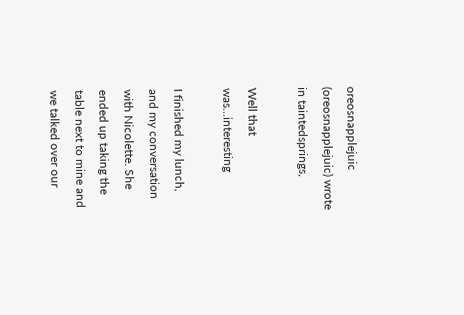oreosnapplejuic (oreosnapplejuic) wrote in taintedsprings,

Well that was...interesting

I finished my lunch, and my conversation with Nicolette. She ended up taking the table next to mine and we talked over our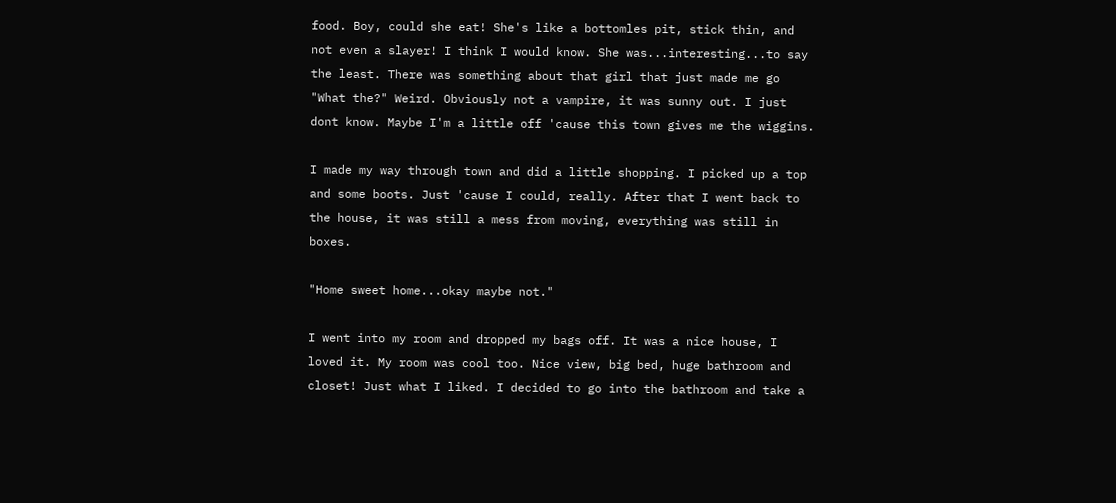food. Boy, could she eat! She's like a bottomles pit, stick thin, and not even a slayer! I think I would know. She was...interesting...to say the least. There was something about that girl that just made me go "What the?" Weird. Obviously not a vampire, it was sunny out. I just dont know. Maybe I'm a little off 'cause this town gives me the wiggins.

I made my way through town and did a little shopping. I picked up a top and some boots. Just 'cause I could, really. After that I went back to the house, it was still a mess from moving, everything was still in boxes.

"Home sweet home...okay maybe not."

I went into my room and dropped my bags off. It was a nice house, I loved it. My room was cool too. Nice view, big bed, huge bathroom and closet! Just what I liked. I decided to go into the bathroom and take a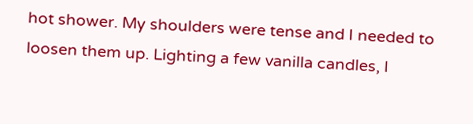hot shower. My shoulders were tense and I needed to loosen them up. Lighting a few vanilla candles, I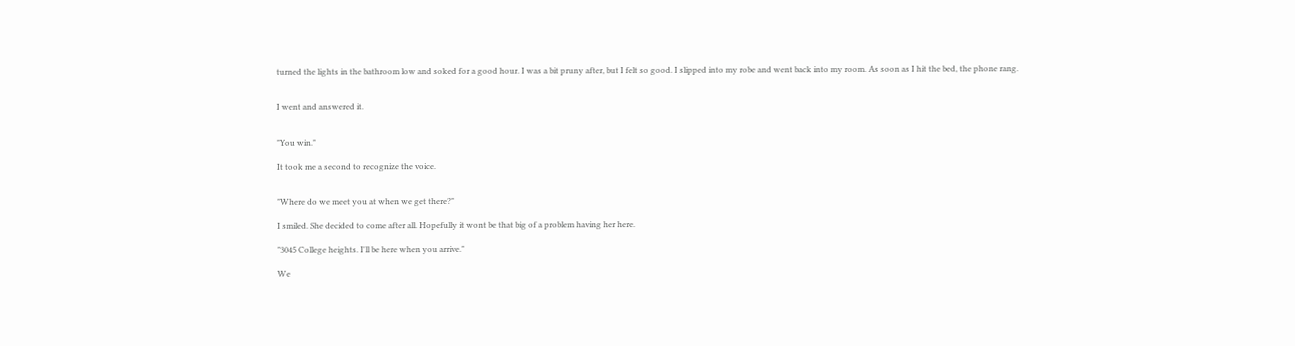turned the lights in the bathroom low and soked for a good hour. I was a bit pruny after, but I felt so good. I slipped into my robe and went back into my room. As soon as I hit the bed, the phone rang.


I went and answered it.


"You win."

It took me a second to recognize the voice.


"Where do we meet you at when we get there?"

I smiled. She decided to come after all. Hopefully it wont be that big of a problem having her here.

"3045 College heights. I'll be here when you arrive."

We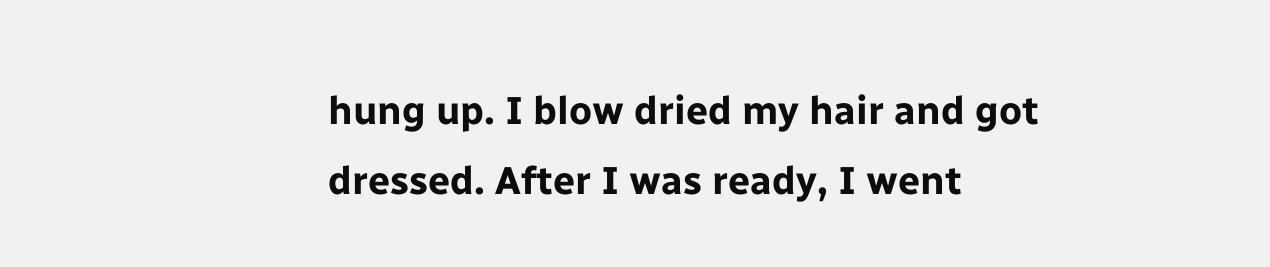hung up. I blow dried my hair and got dressed. After I was ready, I went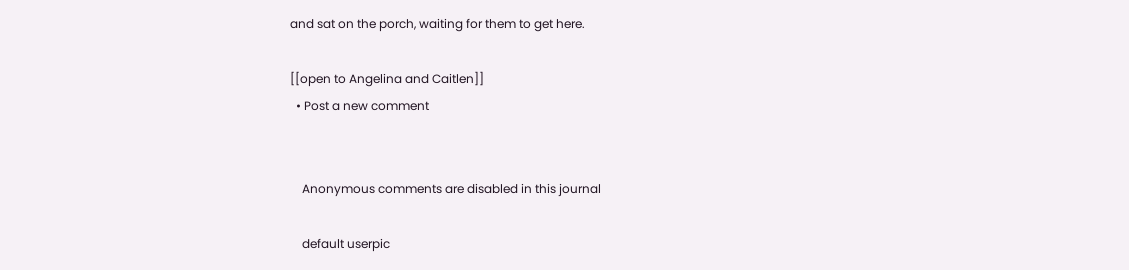and sat on the porch, waiting for them to get here.

[[open to Angelina and Caitlen]]
  • Post a new comment


    Anonymous comments are disabled in this journal

    default userpic